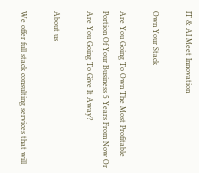IT & AI Meet Innovation

Own Your Stack

Are You Going To Own The Most Profitable Portion Of Your Business 5 Years From Now Or Are You Going To Give It Away?

About us

We offer full stack consulting services that will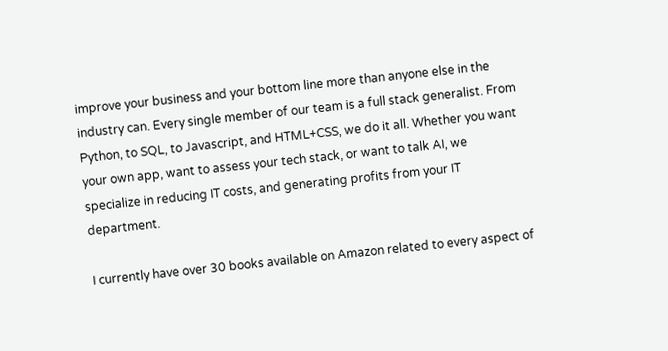improve your business and your bottom line more than anyone else in the industry can. Every single member of our team is a full stack generalist. From Python, to SQL, to Javascript, and HTML+CSS, we do it all. Whether you want your own app, want to assess your tech stack, or want to talk AI, we specialize in reducing IT costs, and generating profits from your IT department.

I currently have over 30 books available on Amazon related to every aspect of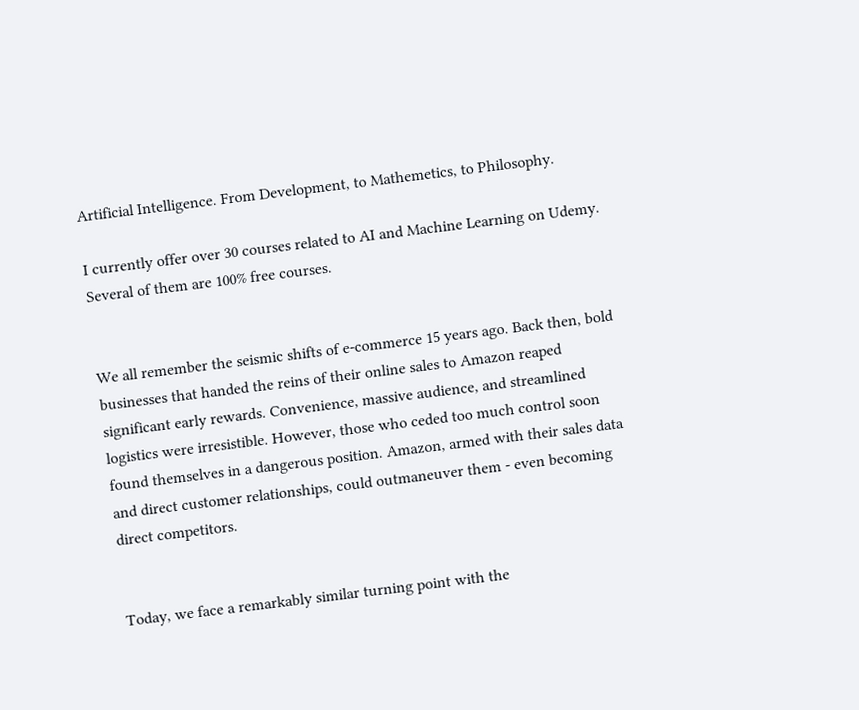Artificial Intelligence. From Development, to Mathemetics, to Philosophy.

I currently offer over 30 courses related to AI and Machine Learning on Udemy. Several of them are 100% free courses.


We all remember the seismic shifts of e-commerce 15 years ago. Back then, bold businesses that handed the reins of their online sales to Amazon reaped significant early rewards. Convenience, massive audience, and streamlined logistics were irresistible. However, those who ceded too much control soon found themselves in a dangerous position. Amazon, armed with their sales data and direct customer relationships, could outmaneuver them - even becoming direct competitors.


Today, we face a remarkably similar turning point with the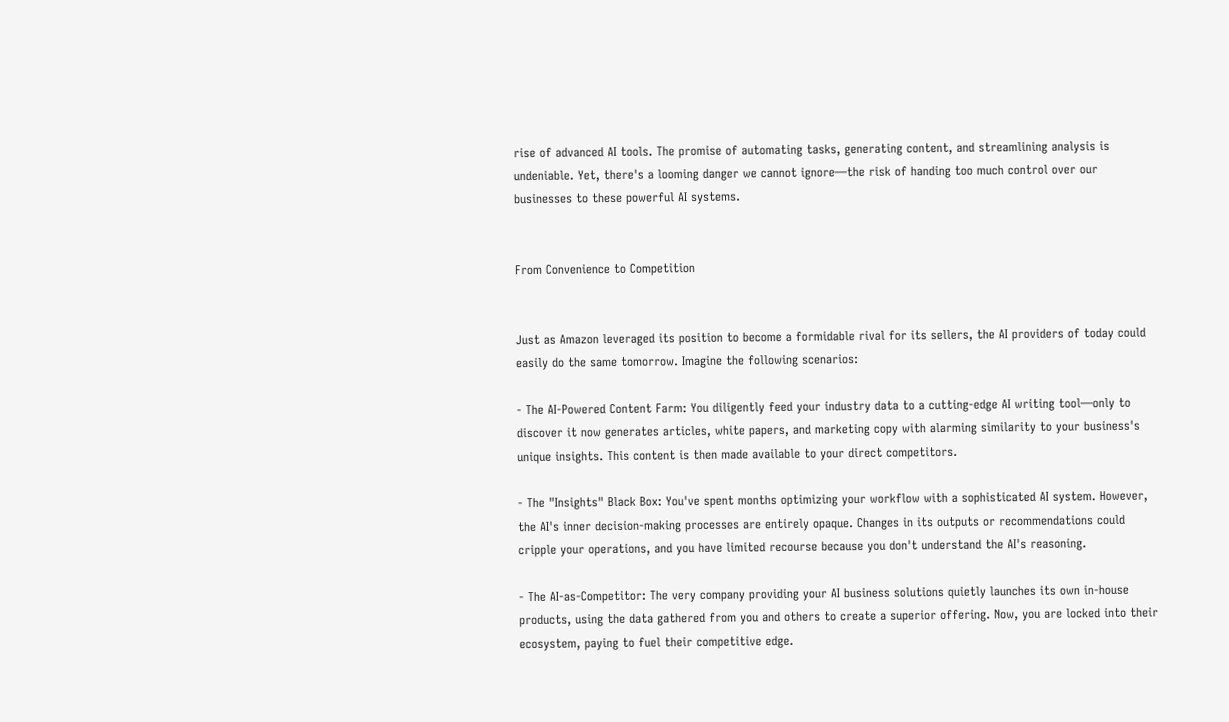rise of advanced AI tools. The promise of automating tasks, generating content, and streamlining analysis is undeniable. Yet, there's a looming danger we cannot ignore—the risk of handing too much control over our businesses to these powerful AI systems.


From Convenience to Competition


Just as Amazon leveraged its position to become a formidable rival for its sellers, the AI providers of today could easily do the same tomorrow. Imagine the following scenarios:

- The AI-Powered Content Farm: You diligently feed your industry data to a cutting-edge AI writing tool—only to discover it now generates articles, white papers, and marketing copy with alarming similarity to your business's unique insights. This content is then made available to your direct competitors.

- The "Insights" Black Box: You've spent months optimizing your workflow with a sophisticated AI system. However, the AI's inner decision-making processes are entirely opaque. Changes in its outputs or recommendations could cripple your operations, and you have limited recourse because you don't understand the AI's reasoning.

- The AI-as-Competitor: The very company providing your AI business solutions quietly launches its own in-house products, using the data gathered from you and others to create a superior offering. Now, you are locked into their ecosystem, paying to fuel their competitive edge.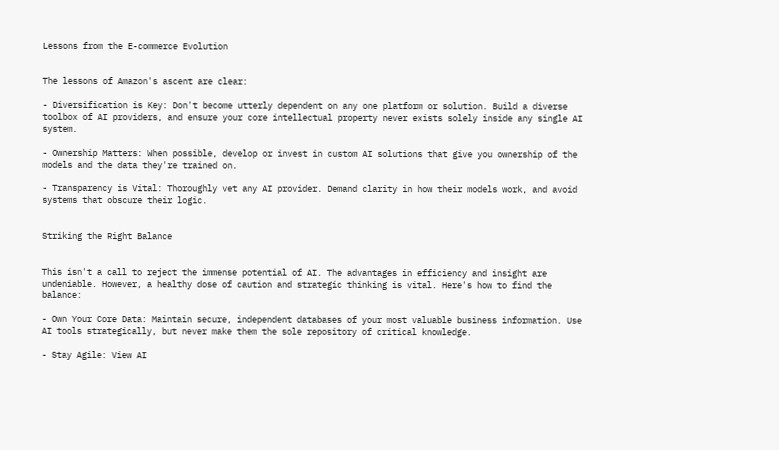Lessons from the E-commerce Evolution


The lessons of Amazon's ascent are clear:

- Diversification is Key: Don't become utterly dependent on any one platform or solution. Build a diverse toolbox of AI providers, and ensure your core intellectual property never exists solely inside any single AI system.

- Ownership Matters: When possible, develop or invest in custom AI solutions that give you ownership of the models and the data they're trained on.

- Transparency is Vital: Thoroughly vet any AI provider. Demand clarity in how their models work, and avoid systems that obscure their logic.


Striking the Right Balance


This isn't a call to reject the immense potential of AI. The advantages in efficiency and insight are undeniable. However, a healthy dose of caution and strategic thinking is vital. Here's how to find the balance:

- Own Your Core Data: Maintain secure, independent databases of your most valuable business information. Use AI tools strategically, but never make them the sole repository of critical knowledge.

- Stay Agile: View AI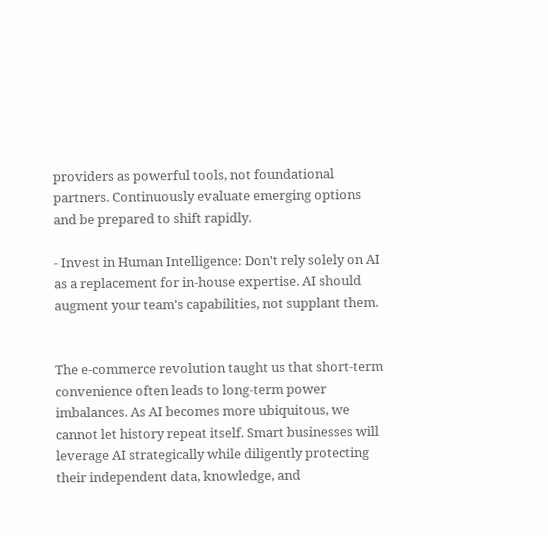providers as powerful tools, not foundational partners. Continuously evaluate emerging options and be prepared to shift rapidly.

- Invest in Human Intelligence: Don't rely solely on AI as a replacement for in-house expertise. AI should augment your team's capabilities, not supplant them.


The e-commerce revolution taught us that short-term convenience often leads to long-term power imbalances. As AI becomes more ubiquitous, we cannot let history repeat itself. Smart businesses will leverage AI strategically while diligently protecting their independent data, knowledge, and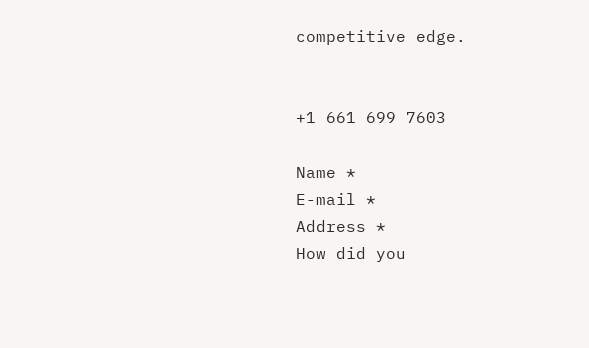competitive edge.


+1 661 699 7603

Name *
E-mail *
Address *
How did you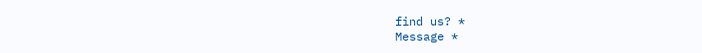find us? *
Message *